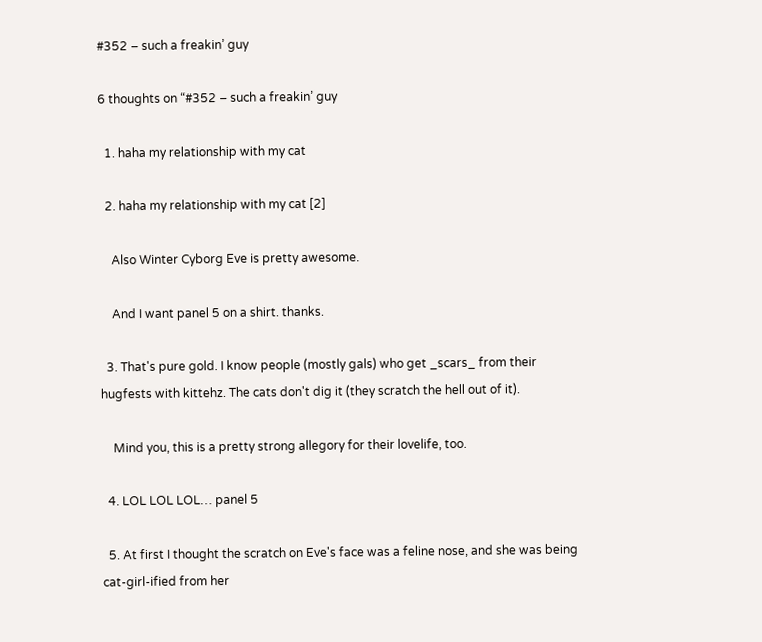#352 – such a freakin’ guy

6 thoughts on “#352 – such a freakin’ guy

  1. haha my relationship with my cat

  2. haha my relationship with my cat [2]

    Also Winter Cyborg Eve is pretty awesome.

    And I want panel 5 on a shirt. thanks.

  3. That's pure gold. I know people (mostly gals) who get _scars_ from their hugfests with kittehz. The cats don't dig it (they scratch the hell out of it).

    Mind you, this is a pretty strong allegory for their lovelife, too.

  4. LOL LOL LOL… panel 5

  5. At first I thought the scratch on Eve's face was a feline nose, and she was being cat-girl-ified from her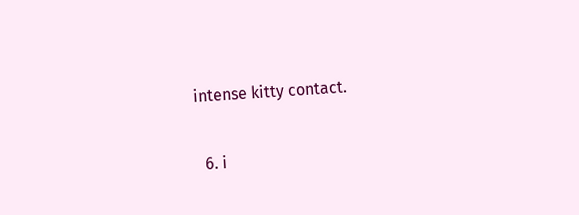intense kitty contact.

  6. i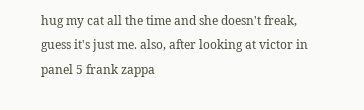hug my cat all the time and she doesn't freak, guess it's just me. also, after looking at victor in panel 5 frank zappa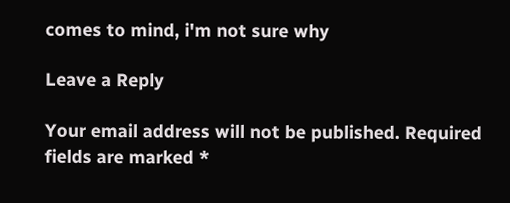comes to mind, i'm not sure why

Leave a Reply

Your email address will not be published. Required fields are marked *